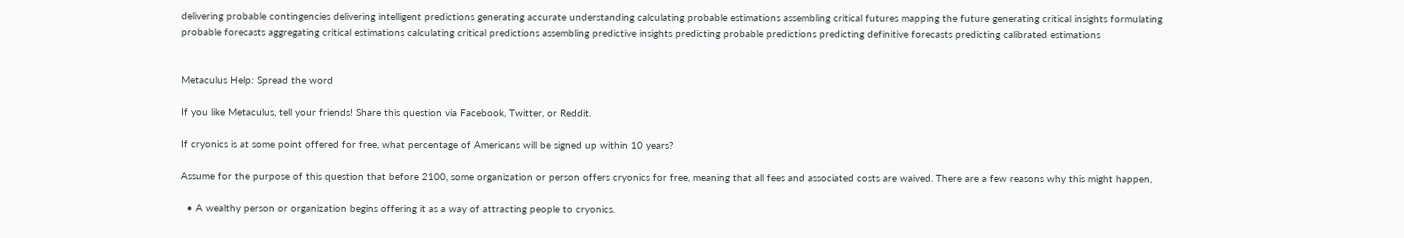delivering probable contingencies delivering intelligent predictions generating accurate understanding calculating probable estimations assembling critical futures mapping the future generating critical insights formulating probable forecasts aggregating critical estimations calculating critical predictions assembling predictive insights predicting probable predictions predicting definitive forecasts predicting calibrated estimations


Metaculus Help: Spread the word

If you like Metaculus, tell your friends! Share this question via Facebook, Twitter, or Reddit.

If cryonics is at some point offered for free, what percentage of Americans will be signed up within 10 years?

Assume for the purpose of this question that before 2100, some organization or person offers cryonics for free, meaning that all fees and associated costs are waived. There are a few reasons why this might happen,

  • A wealthy person or organization begins offering it as a way of attracting people to cryonics.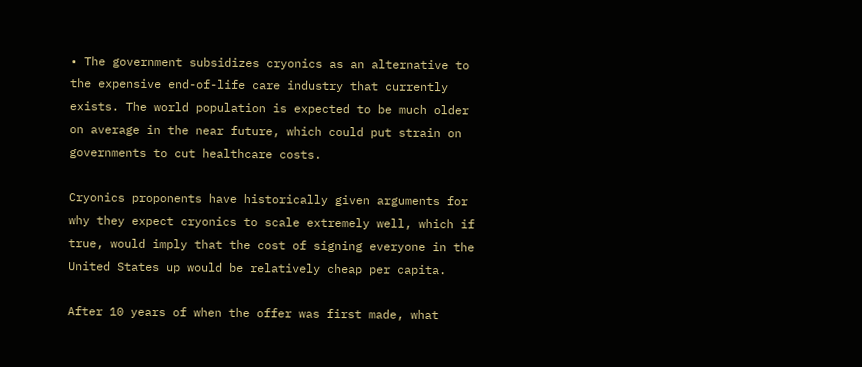• The government subsidizes cryonics as an alternative to the expensive end-of-life care industry that currently exists. The world population is expected to be much older on average in the near future, which could put strain on governments to cut healthcare costs.

Cryonics proponents have historically given arguments for why they expect cryonics to scale extremely well, which if true, would imply that the cost of signing everyone in the United States up would be relatively cheap per capita.

After 10 years of when the offer was first made, what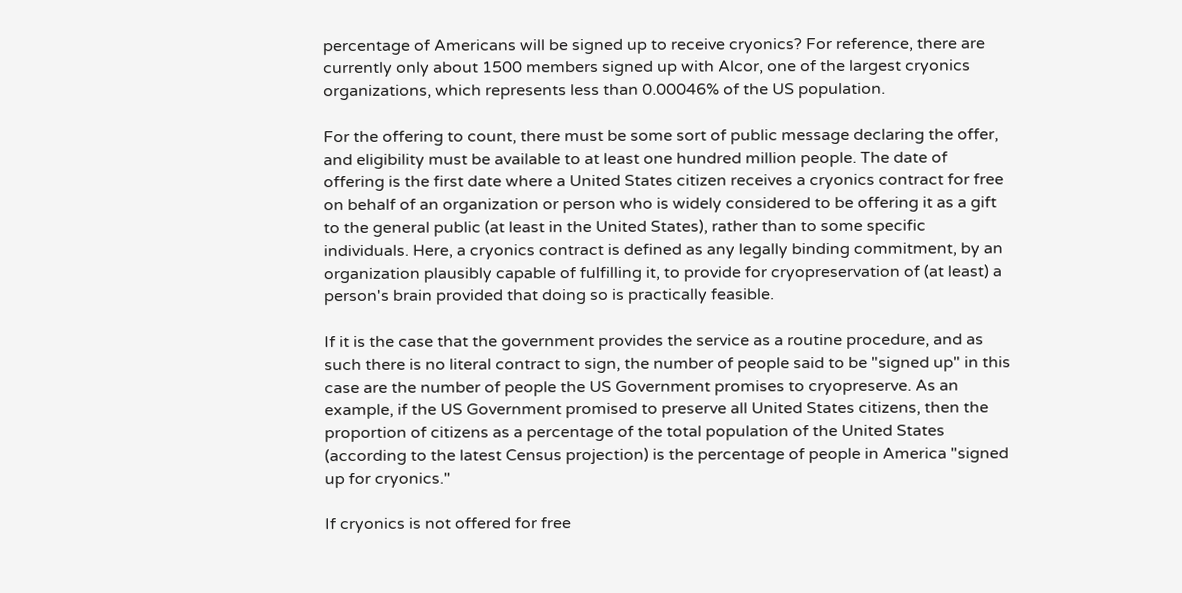percentage of Americans will be signed up to receive cryonics? For reference, there are currently only about 1500 members signed up with Alcor, one of the largest cryonics organizations, which represents less than 0.00046% of the US population.

For the offering to count, there must be some sort of public message declaring the offer, and eligibility must be available to at least one hundred million people. The date of offering is the first date where a United States citizen receives a cryonics contract for free on behalf of an organization or person who is widely considered to be offering it as a gift to the general public (at least in the United States), rather than to some specific individuals. Here, a cryonics contract is defined as any legally binding commitment, by an organization plausibly capable of fulfilling it, to provide for cryopreservation of (at least) a person's brain provided that doing so is practically feasible.

If it is the case that the government provides the service as a routine procedure, and as such there is no literal contract to sign, the number of people said to be "signed up" in this case are the number of people the US Government promises to cryopreserve. As an example, if the US Government promised to preserve all United States citizens, then the proportion of citizens as a percentage of the total population of the United States (according to the latest Census projection) is the percentage of people in America "signed up for cryonics."

If cryonics is not offered for free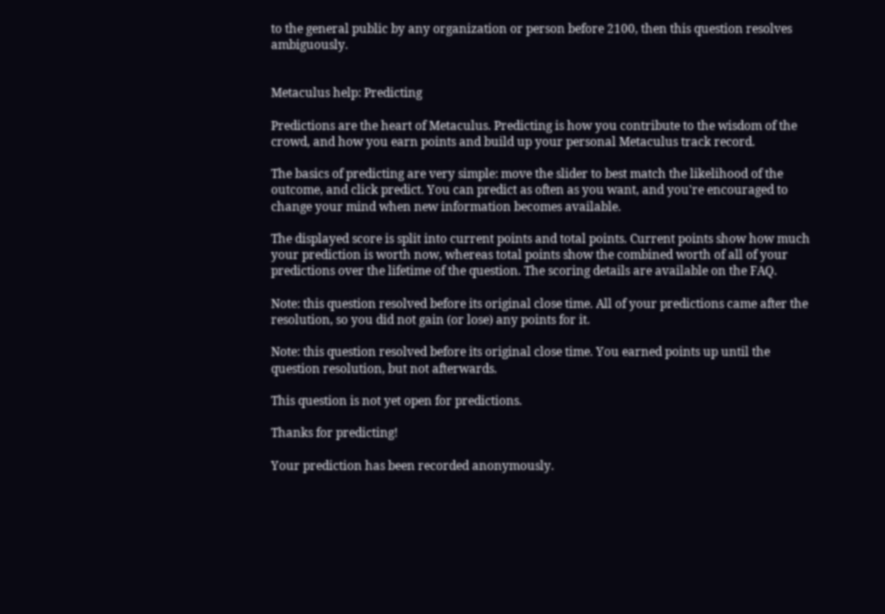to the general public by any organization or person before 2100, then this question resolves ambiguously.


Metaculus help: Predicting

Predictions are the heart of Metaculus. Predicting is how you contribute to the wisdom of the crowd, and how you earn points and build up your personal Metaculus track record.

The basics of predicting are very simple: move the slider to best match the likelihood of the outcome, and click predict. You can predict as often as you want, and you're encouraged to change your mind when new information becomes available.

The displayed score is split into current points and total points. Current points show how much your prediction is worth now, whereas total points show the combined worth of all of your predictions over the lifetime of the question. The scoring details are available on the FAQ.

Note: this question resolved before its original close time. All of your predictions came after the resolution, so you did not gain (or lose) any points for it.

Note: this question resolved before its original close time. You earned points up until the question resolution, but not afterwards.

This question is not yet open for predictions.

Thanks for predicting!

Your prediction has been recorded anonymously.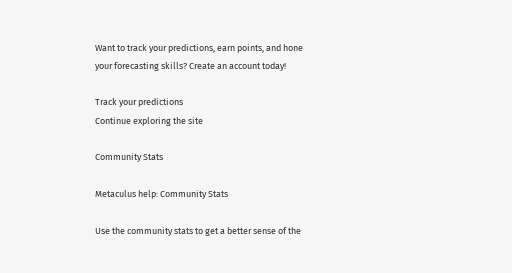Want to track your predictions, earn points, and hone your forecasting skills? Create an account today!

Track your predictions
Continue exploring the site

Community Stats

Metaculus help: Community Stats

Use the community stats to get a better sense of the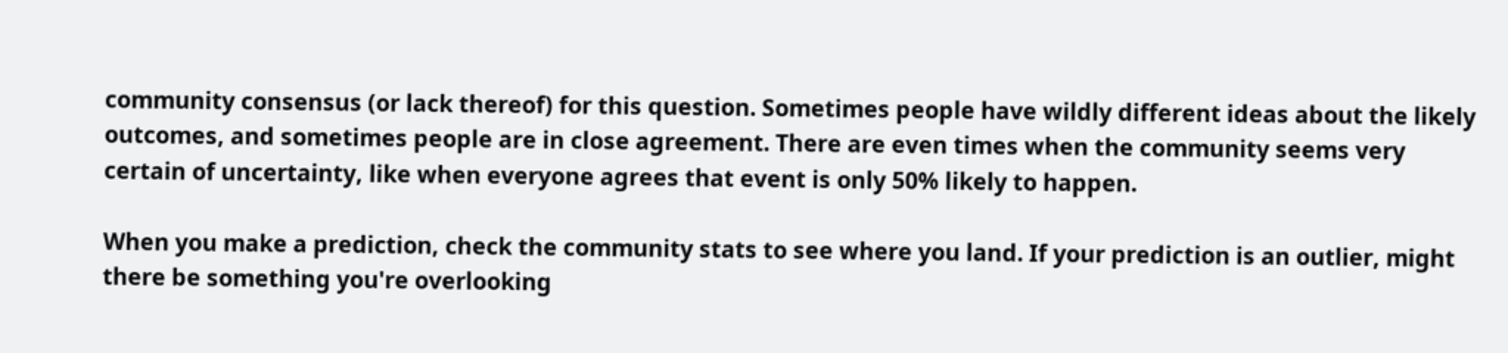community consensus (or lack thereof) for this question. Sometimes people have wildly different ideas about the likely outcomes, and sometimes people are in close agreement. There are even times when the community seems very certain of uncertainty, like when everyone agrees that event is only 50% likely to happen.

When you make a prediction, check the community stats to see where you land. If your prediction is an outlier, might there be something you're overlooking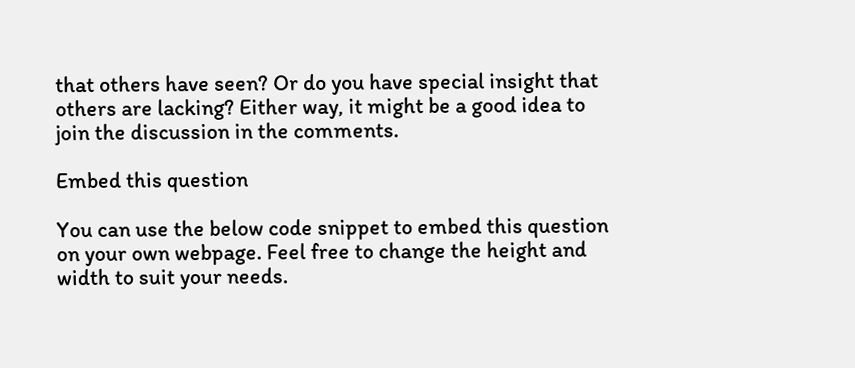that others have seen? Or do you have special insight that others are lacking? Either way, it might be a good idea to join the discussion in the comments.

Embed this question

You can use the below code snippet to embed this question on your own webpage. Feel free to change the height and width to suit your needs.